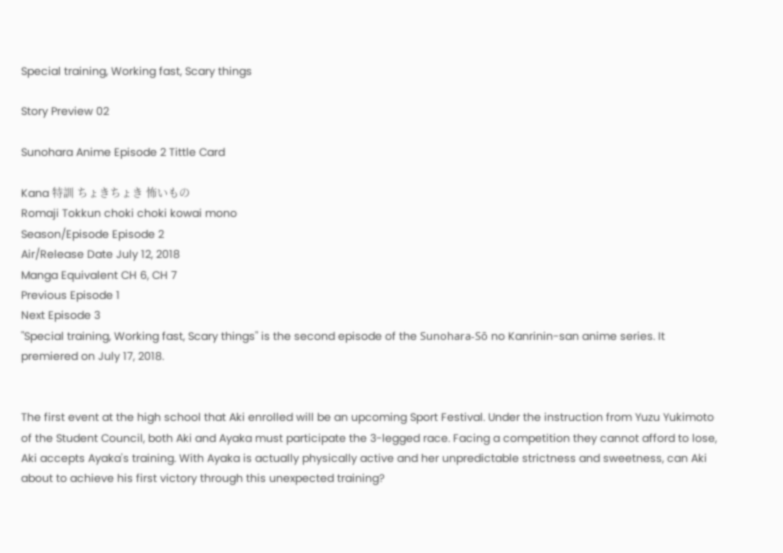Special training, Working fast, Scary things

Story Preview 02

Sunohara Anime Episode 2 Tittle Card

Kana 特訓 ちょきちょき 怖いもの
Romaji Tokkun choki choki kowai mono
Season/Episode Episode 2
Air/Release Date July 12, 2018
Manga Equivalent CH 6, CH 7
Previous Episode 1
Next Episode 3
"Special training, Working fast, Scary things" is the second episode of the Sunohara-Sō no Kanrinin-san anime series. It premiered on July 17, 2018.


The first event at the high school that Aki enrolled will be an upcoming Sport Festival. Under the instruction from Yuzu Yukimoto of the Student Council, both Aki and Ayaka must participate the 3-legged race. Facing a competition they cannot afford to lose, Aki accepts Ayaka's training. With Ayaka is actually physically active and her unpredictable strictness and sweetness, can Aki about to achieve his first victory through this unexpected training?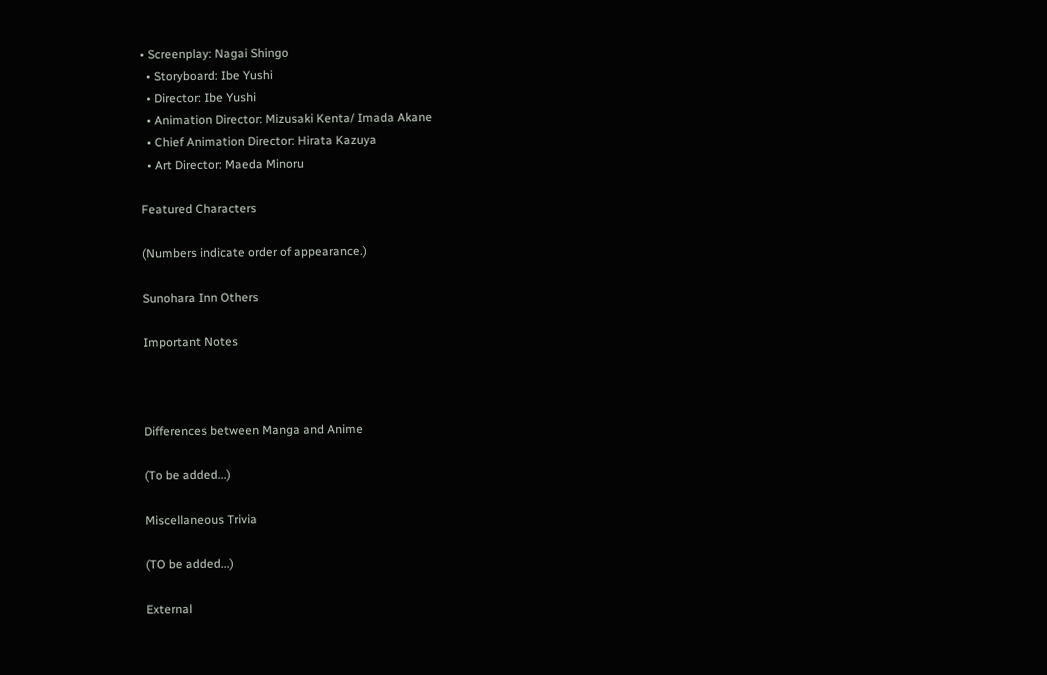• Screenplay: Nagai Shingo
  • Storyboard: Ibe Yushi
  • Director: Ibe Yushi
  • Animation Director: Mizusaki Kenta/ Imada Akane
  • Chief Animation Director: Hirata Kazuya
  • Art Director: Maeda Minoru

Featured Characters

(Numbers indicate order of appearance.)

Sunohara Inn Others

Important Notes



Differences between Manga and Anime

(To be added...)

Miscellaneous Trivia

(TO be added...)

External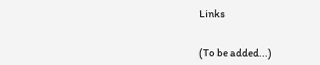Links


(To be added...)